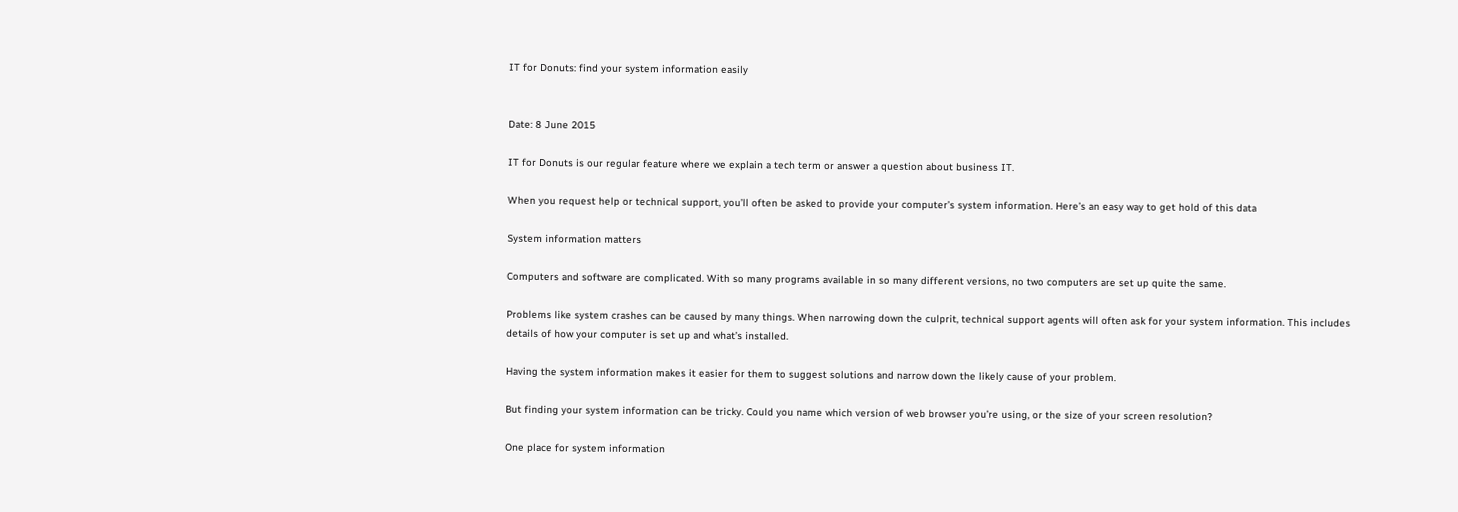IT for Donuts: find your system information easily


Date: 8 June 2015

IT for Donuts is our regular feature where we explain a tech term or answer a question about business IT.

When you request help or technical support, you’ll often be asked to provide your computer’s system information. Here’s an easy way to get hold of this data

System information matters

Computers and software are complicated. With so many programs available in so many different versions, no two computers are set up quite the same.

Problems like system crashes can be caused by many things. When narrowing down the culprit, technical support agents will often ask for your system information. This includes details of how your computer is set up and what’s installed.

Having the system information makes it easier for them to suggest solutions and narrow down the likely cause of your problem.

But finding your system information can be tricky. Could you name which version of web browser you’re using, or the size of your screen resolution?

One place for system information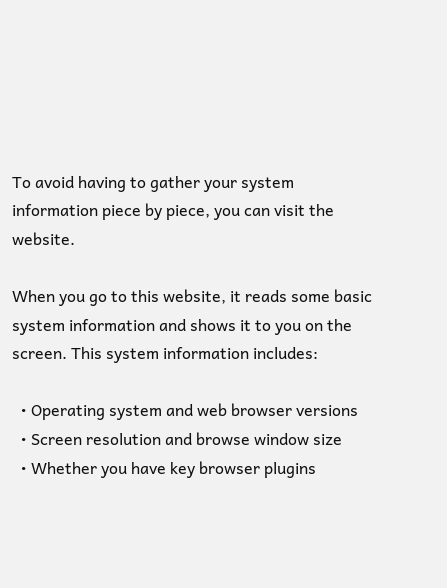To avoid having to gather your system information piece by piece, you can visit the website.

When you go to this website, it reads some basic system information and shows it to you on the screen. This system information includes:

  • Operating system and web browser versions
  • Screen resolution and browse window size
  • Whether you have key browser plugins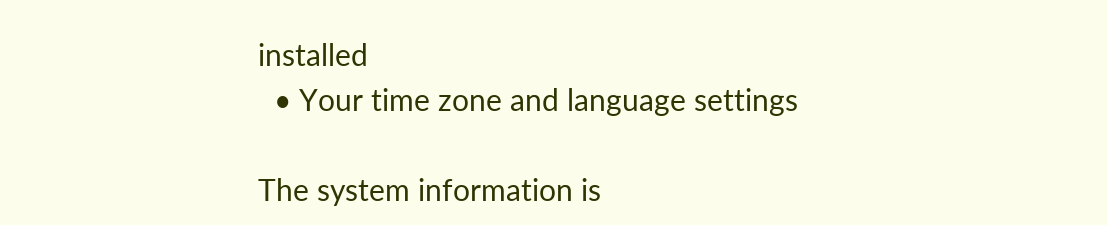installed
  • Your time zone and language settings

The system information is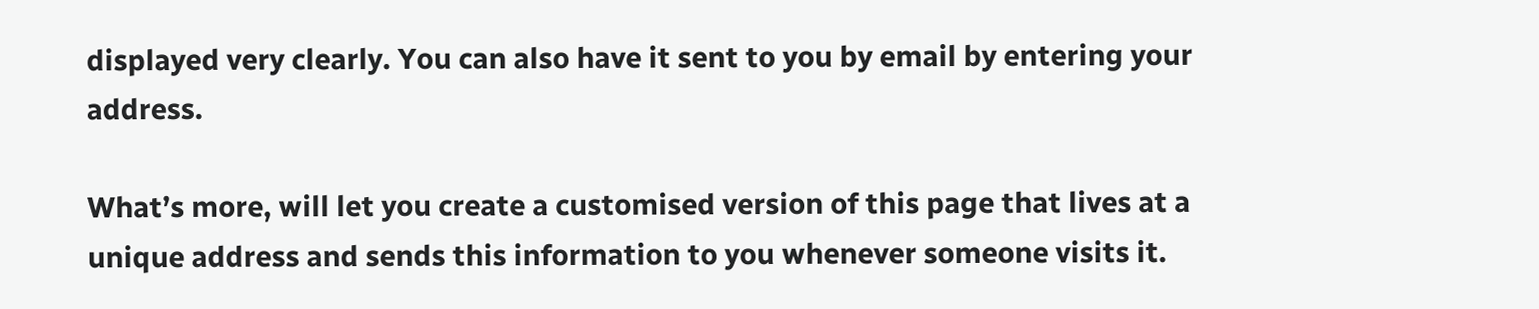displayed very clearly. You can also have it sent to you by email by entering your address.

What’s more, will let you create a customised version of this page that lives at a unique address and sends this information to you whenever someone visits it.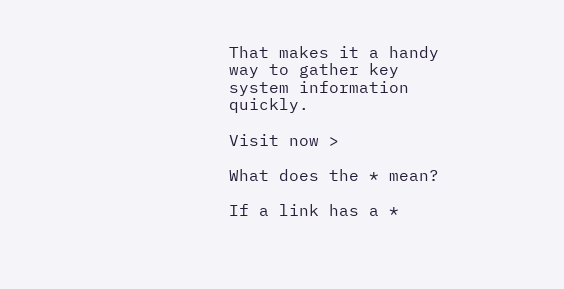That makes it a handy way to gather key system information quickly.

Visit now >

What does the * mean?

If a link has a *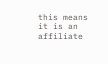this means it is an affiliate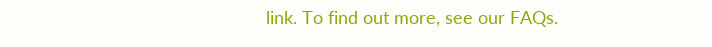link. To find out more, see our FAQs.